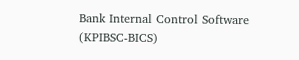Bank Internal Control Software (KPIBSC-BICS)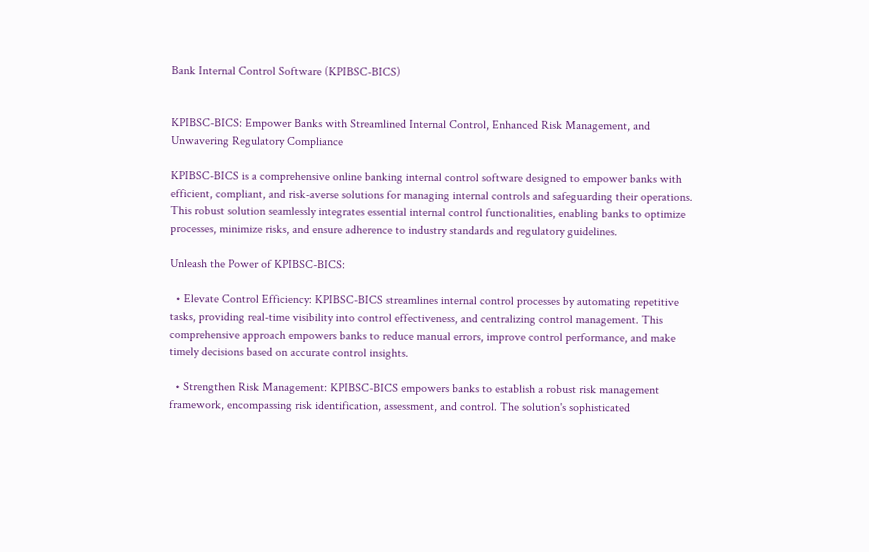Bank Internal Control Software (KPIBSC-BICS)


KPIBSC-BICS: Empower Banks with Streamlined Internal Control, Enhanced Risk Management, and Unwavering Regulatory Compliance

KPIBSC-BICS is a comprehensive online banking internal control software designed to empower banks with efficient, compliant, and risk-averse solutions for managing internal controls and safeguarding their operations. This robust solution seamlessly integrates essential internal control functionalities, enabling banks to optimize processes, minimize risks, and ensure adherence to industry standards and regulatory guidelines.

Unleash the Power of KPIBSC-BICS:

  • Elevate Control Efficiency: KPIBSC-BICS streamlines internal control processes by automating repetitive tasks, providing real-time visibility into control effectiveness, and centralizing control management. This comprehensive approach empowers banks to reduce manual errors, improve control performance, and make timely decisions based on accurate control insights.

  • Strengthen Risk Management: KPIBSC-BICS empowers banks to establish a robust risk management framework, encompassing risk identification, assessment, and control. The solution's sophisticated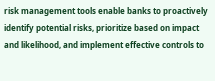risk management tools enable banks to proactively identify potential risks, prioritize based on impact and likelihood, and implement effective controls to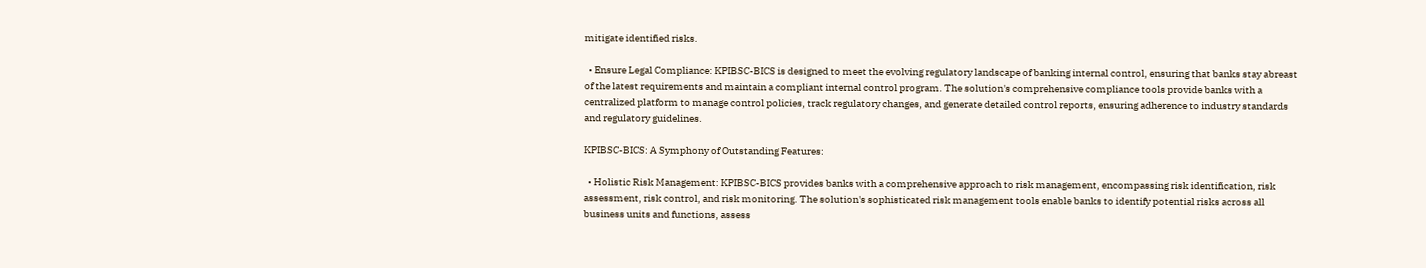mitigate identified risks.

  • Ensure Legal Compliance: KPIBSC-BICS is designed to meet the evolving regulatory landscape of banking internal control, ensuring that banks stay abreast of the latest requirements and maintain a compliant internal control program. The solution's comprehensive compliance tools provide banks with a centralized platform to manage control policies, track regulatory changes, and generate detailed control reports, ensuring adherence to industry standards and regulatory guidelines.

KPIBSC-BICS: A Symphony of Outstanding Features:

  • Holistic Risk Management: KPIBSC-BICS provides banks with a comprehensive approach to risk management, encompassing risk identification, risk assessment, risk control, and risk monitoring. The solution's sophisticated risk management tools enable banks to identify potential risks across all business units and functions, assess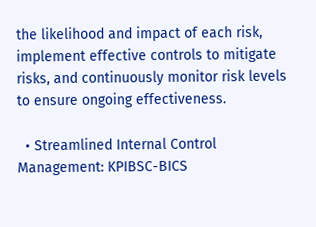the likelihood and impact of each risk, implement effective controls to mitigate risks, and continuously monitor risk levels to ensure ongoing effectiveness.

  • Streamlined Internal Control Management: KPIBSC-BICS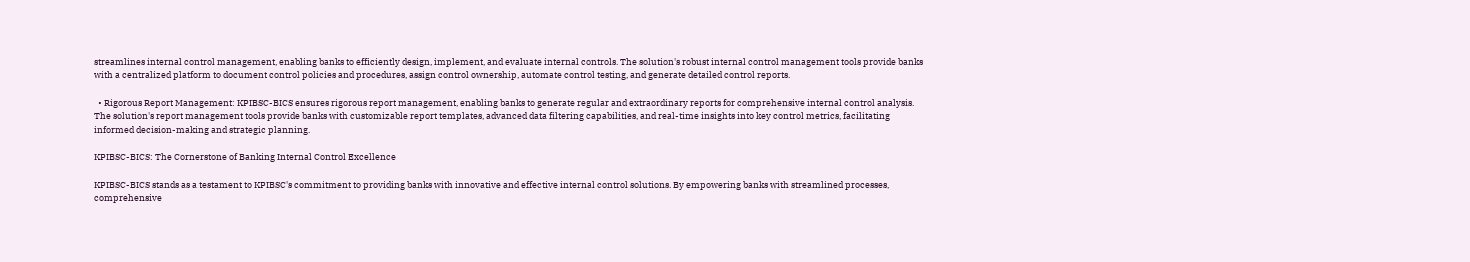streamlines internal control management, enabling banks to efficiently design, implement, and evaluate internal controls. The solution's robust internal control management tools provide banks with a centralized platform to document control policies and procedures, assign control ownership, automate control testing, and generate detailed control reports.

  • Rigorous Report Management: KPIBSC-BICS ensures rigorous report management, enabling banks to generate regular and extraordinary reports for comprehensive internal control analysis. The solution's report management tools provide banks with customizable report templates, advanced data filtering capabilities, and real-time insights into key control metrics, facilitating informed decision-making and strategic planning.

KPIBSC-BICS: The Cornerstone of Banking Internal Control Excellence

KPIBSC-BICS stands as a testament to KPIBSC's commitment to providing banks with innovative and effective internal control solutions. By empowering banks with streamlined processes, comprehensive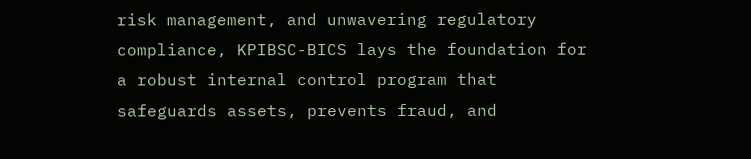risk management, and unwavering regulatory compliance, KPIBSC-BICS lays the foundation for a robust internal control program that safeguards assets, prevents fraud, and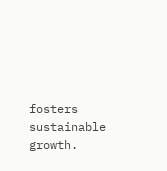fosters sustainable growth.